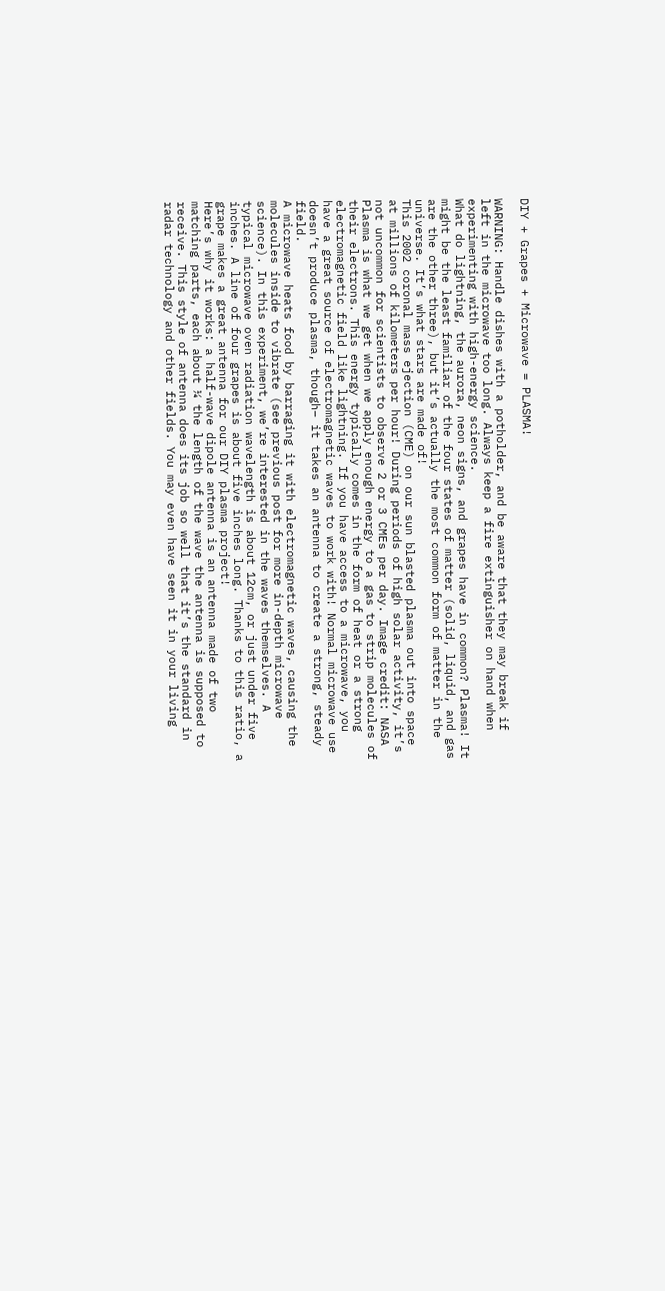DIY + Grapes + Microwave = PLASMA!

WARNING: Handle dishes with a potholder, and be aware that they may break if left in the microwave too long. Always keep a fire extinguisher on hand when experimenting with high-energy science.
What do lightning, the aurora, neon signs, and grapes have in common? Plasma! It might be the least familiar of the four states of matter (solid, liquid, and gas are the other three), but it’s actually the most common form of matter in the universe. It’s what stars are made of!
This 2002 coronal mass ejection (CME) on our sun blasted plasma out into space at millions of kilometers per hour! During periods of high solar activity, it’s not uncommon for scientists to observe 2 or 3 CMEs per day. Image credit: NASA
Plasma is what we get when we apply enough energy to a gas to strip molecules of their electrons. This energy typically comes in the form of heat or a strong electromagnetic field like lightning. If you have access to a microwave, you have a great source of electromagnetic waves to work with! Normal microwave use doesn’t produce plasma, though– it takes an antenna to create a strong, steady field.
A microwave heats food by barraging it with electromagnetic waves, causing the molecules inside to vibrate (see previous post for more in-depth microwave science). In this experiment, we’re interested in the waves themselves. A typical microwave oven radiation wavelength is about 12cm, or just under five inches. A line of four grapes is about five inches long. Thanks to this ratio, a grape makes a great antenna for our DIY plasma project!
Here’s why it works: a half-wave dipole antenna is an antenna made of two matching parts, each about ¼ the length of the wave the antenna is supposed to receive. This style of antenna does its job so well that it’s the standard in radar technology and other fields. You may even have seen it in your living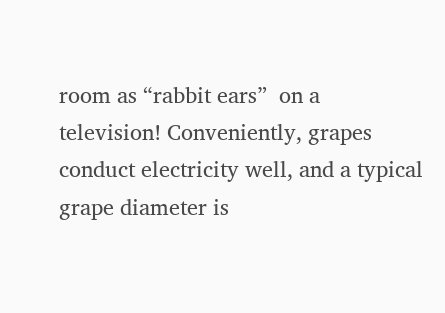room as “rabbit ears”  on a television! Conveniently, grapes conduct electricity well, and a typical grape diameter is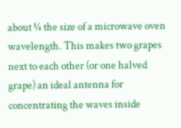about ¼ the size of a microwave oven wavelength. This makes two grapes next to each other (or one halved grape) an ideal antenna for concentrating the waves inside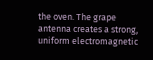the oven. The grape antenna creates a strong, uniform electromagnetic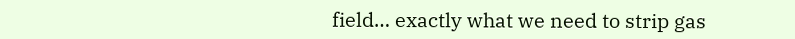field… exactly what we need to strip gas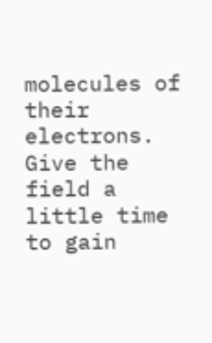molecules of their electrons. Give the field a little time to gain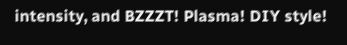intensity, and BZZZT! Plasma! DIY style!